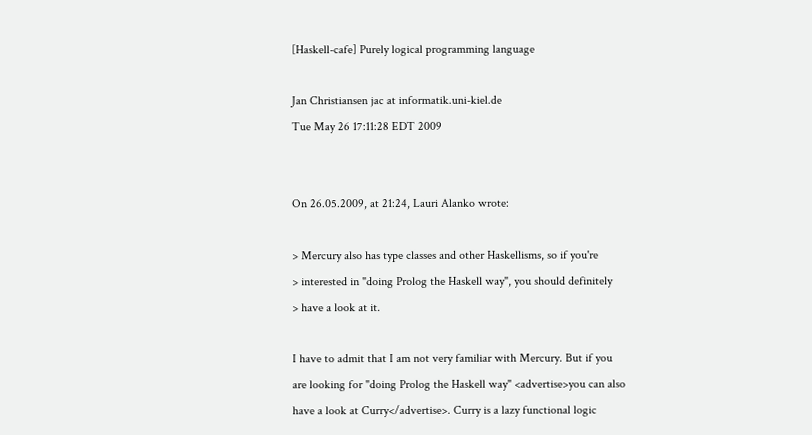[Haskell-cafe] Purely logical programming language

Jan Christiansen jac at informatik.uni-kiel.de
Tue May 26 17:11:28 EDT 2009


On 26.05.2009, at 21:24, Lauri Alanko wrote:

> Mercury also has type classes and other Haskellisms, so if you're
> interested in "doing Prolog the Haskell way", you should definitely
> have a look at it.

I have to admit that I am not very familiar with Mercury. But if you
are looking for "doing Prolog the Haskell way" <advertise>you can also
have a look at Curry</advertise>. Curry is a lazy functional logic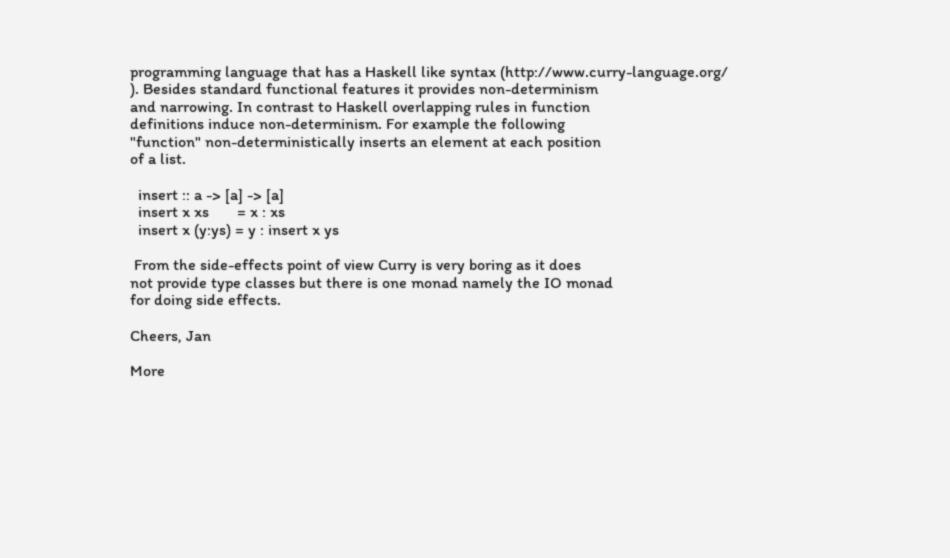programming language that has a Haskell like syntax (http://www.curry-language.org/
). Besides standard functional features it provides non-determinism
and narrowing. In contrast to Haskell overlapping rules in function
definitions induce non-determinism. For example the following
"function" non-deterministically inserts an element at each position
of a list.

  insert :: a -> [a] -> [a]
  insert x xs       = x : xs
  insert x (y:ys) = y : insert x ys

 From the side-effects point of view Curry is very boring as it does
not provide type classes but there is one monad namely the IO monad
for doing side effects.

Cheers, Jan

More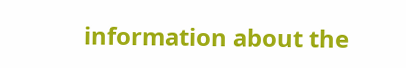information about the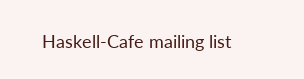Haskell-Cafe mailing list